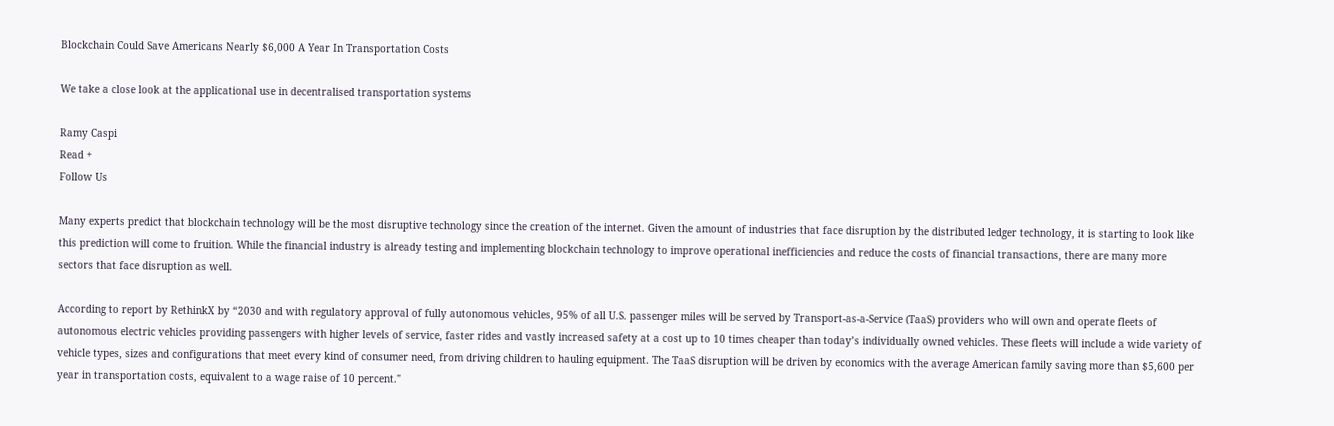Blockchain Could Save Americans Nearly $6,000 A Year In Transportation Costs

We take a close look at the applicational use in decentralised transportation systems

Ramy Caspi
Read +
Follow Us

Many experts predict that blockchain technology will be the most disruptive technology since the creation of the internet. Given the amount of industries that face disruption by the distributed ledger technology, it is starting to look like this prediction will come to fruition. While the financial industry is already testing and implementing blockchain technology to improve operational inefficiencies and reduce the costs of financial transactions, there are many more sectors that face disruption as well.

According to report by RethinkX by “2030 and with regulatory approval of fully autonomous vehicles, 95% of all U.S. passenger miles will be served by Transport-as-a-Service (TaaS) providers who will own and operate fleets of autonomous electric vehicles providing passengers with higher levels of service, faster rides and vastly increased safety at a cost up to 10 times cheaper than today’s individually owned vehicles. These fleets will include a wide variety of vehicle types, sizes and configurations that meet every kind of consumer need, from driving children to hauling equipment. The TaaS disruption will be driven by economics with the average American family saving more than $5,600 per year in transportation costs, equivalent to a wage raise of 10 percent."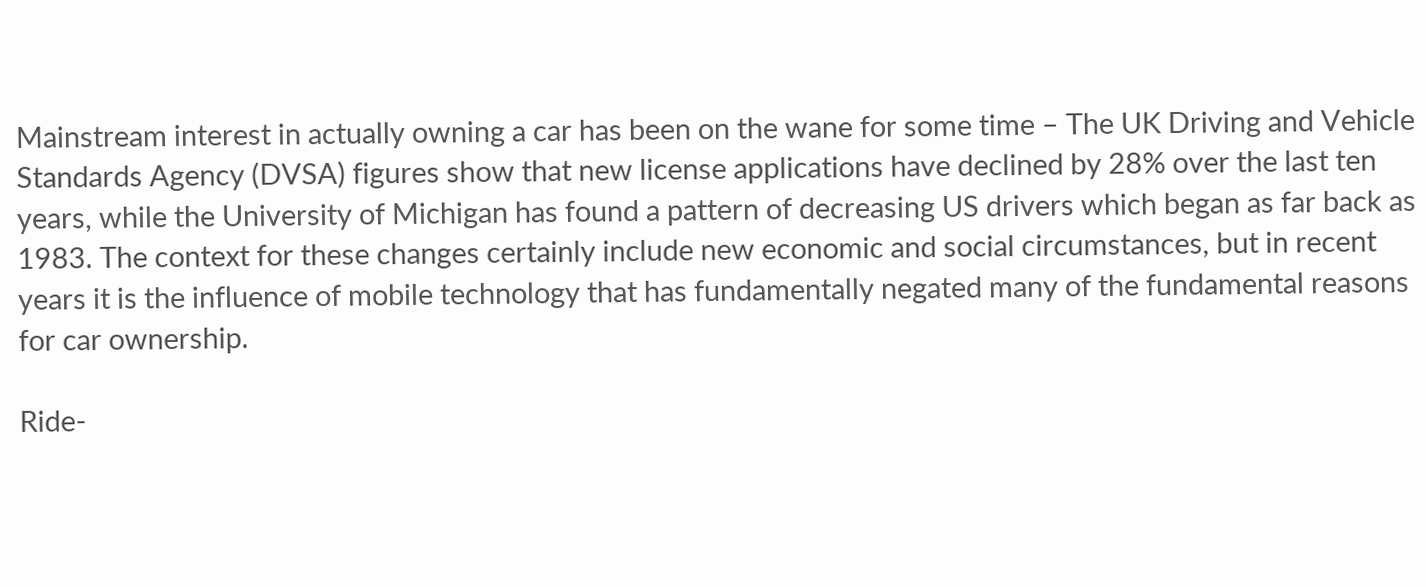Mainstream interest in actually owning a car has been on the wane for some time – The UK Driving and Vehicle Standards Agency (DVSA) figures show that new license applications have declined by 28% over the last ten years, while the University of Michigan has found a pattern of decreasing US drivers which began as far back as 1983. The context for these changes certainly include new economic and social circumstances, but in recent years it is the influence of mobile technology that has fundamentally negated many of the fundamental reasons for car ownership.

Ride-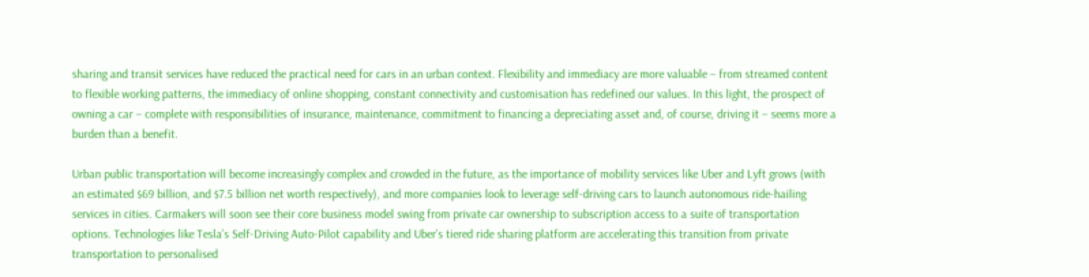sharing and transit services have reduced the practical need for cars in an urban context. Flexibility and immediacy are more valuable – from streamed content to flexible working patterns, the immediacy of online shopping, constant connectivity and customisation has redefined our values. In this light, the prospect of owning a car – complete with responsibilities of insurance, maintenance, commitment to financing a depreciating asset and, of course, driving it – seems more a burden than a benefit.

Urban public transportation will become increasingly complex and crowded in the future, as the importance of mobility services like Uber and Lyft grows (with an estimated $69 billion, and $7.5 billion net worth respectively), and more companies look to leverage self-driving cars to launch autonomous ride-hailing services in cities. Carmakers will soon see their core business model swing from private car ownership to subscription access to a suite of transportation options. Technologies like Tesla’s Self-Driving Auto-Pilot capability and Uber’s tiered ride sharing platform are accelerating this transition from private transportation to personalised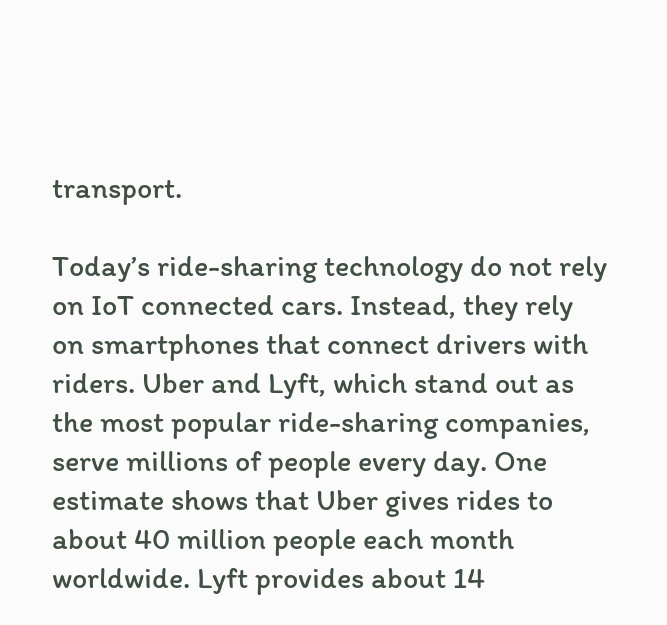transport.

Today’s ride-sharing technology do not rely on IoT connected cars. Instead, they rely on smartphones that connect drivers with riders. Uber and Lyft, which stand out as the most popular ride-sharing companies, serve millions of people every day. One estimate shows that Uber gives rides to about 40 million people each month worldwide. Lyft provides about 14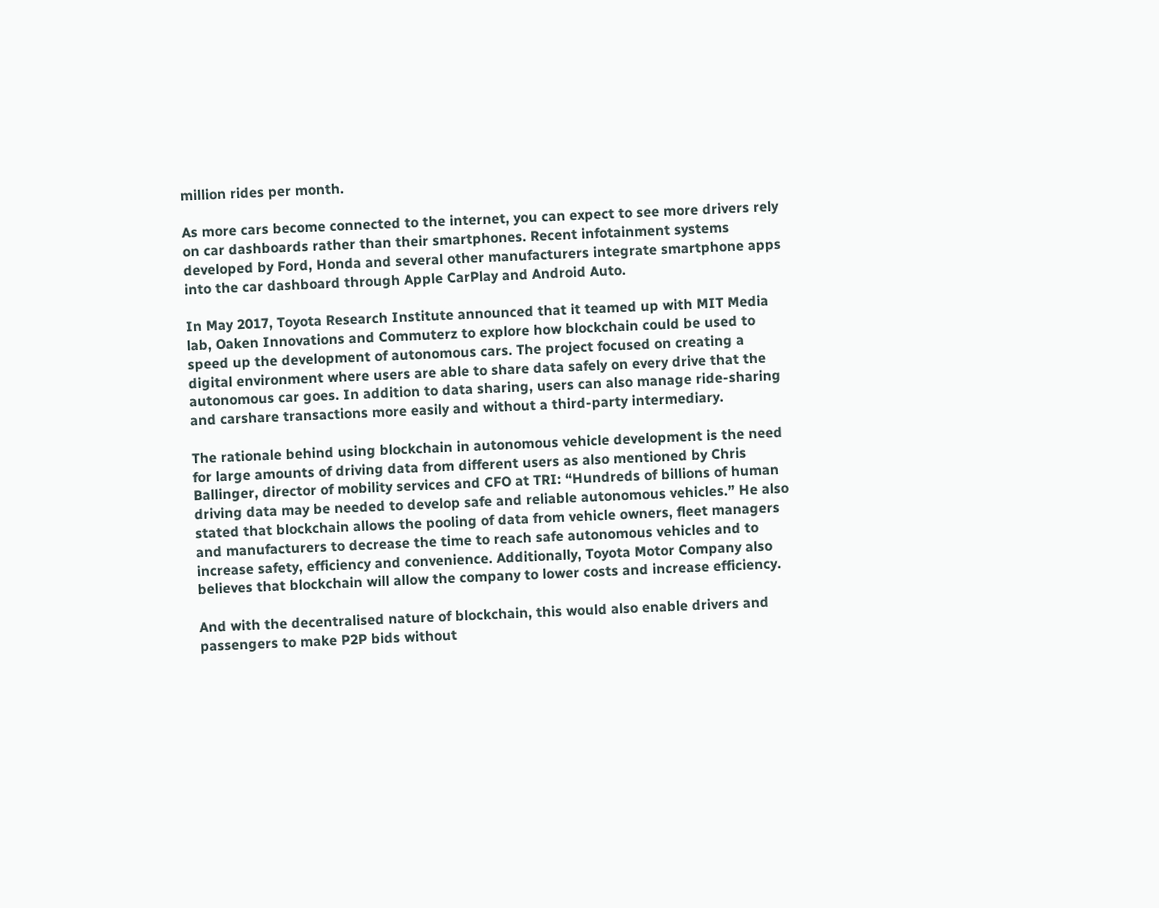million rides per month.

As more cars become connected to the internet, you can expect to see more drivers rely on car dashboards rather than their smartphones. Recent infotainment systems developed by Ford, Honda and several other manufacturers integrate smartphone apps into the car dashboard through Apple CarPlay and Android Auto.

In May 2017, Toyota Research Institute announced that it teamed up with MIT Media lab, Oaken Innovations and Commuterz to explore how blockchain could be used to speed up the development of autonomous cars. The project focused on creating a digital environment where users are able to share data safely on every drive that the autonomous car goes. In addition to data sharing, users can also manage ride-sharing and carshare transactions more easily and without a third-party intermediary.

The rationale behind using blockchain in autonomous vehicle development is the need for large amounts of driving data from different users as also mentioned by Chris Ballinger, director of mobility services and CFO at TRI: “Hundreds of billions of human driving data may be needed to develop safe and reliable autonomous vehicles.” He also stated that blockchain allows the pooling of data from vehicle owners, fleet managers and manufacturers to decrease the time to reach safe autonomous vehicles and to increase safety, efficiency and convenience. Additionally, Toyota Motor Company also believes that blockchain will allow the company to lower costs and increase efficiency.

And with the decentralised nature of blockchain, this would also enable drivers and passengers to make P2P bids without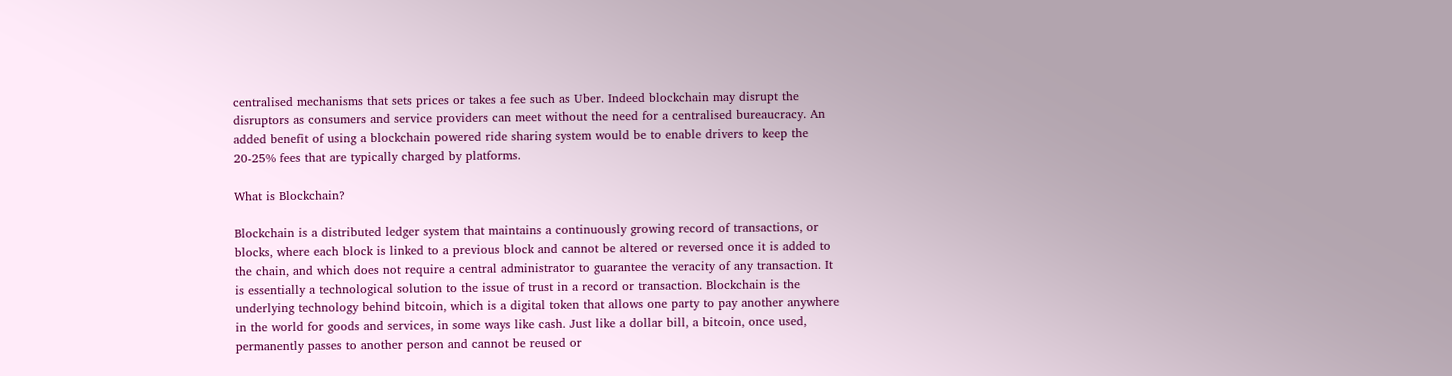centralised mechanisms that sets prices or takes a fee such as Uber. Indeed blockchain may disrupt the disruptors as consumers and service providers can meet without the need for a centralised bureaucracy. An added benefit of using a blockchain powered ride sharing system would be to enable drivers to keep the 20-25% fees that are typically charged by platforms.

What is Blockchain?

Blockchain is a distributed ledger system that maintains a continuously growing record of transactions, or blocks, where each block is linked to a previous block and cannot be altered or reversed once it is added to the chain, and which does not require a central administrator to guarantee the veracity of any transaction. It is essentially a technological solution to the issue of trust in a record or transaction. Blockchain is the underlying technology behind bitcoin, which is a digital token that allows one party to pay another anywhere in the world for goods and services, in some ways like cash. Just like a dollar bill, a bitcoin, once used, permanently passes to another person and cannot be reused or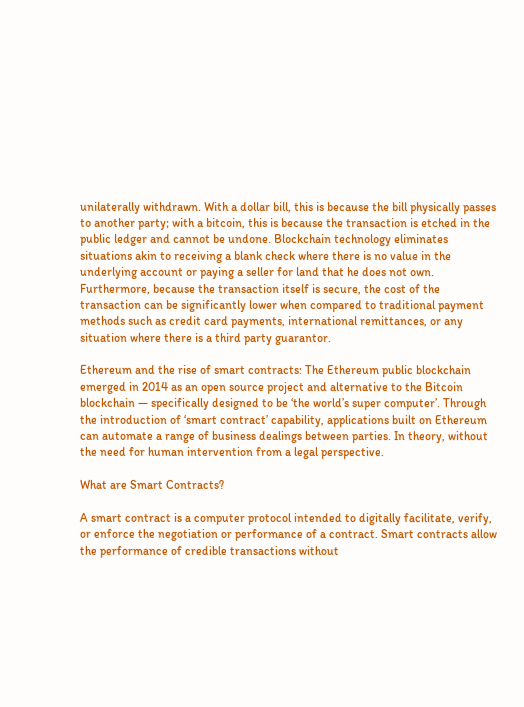unilaterally withdrawn. With a dollar bill, this is because the bill physically passes to another party; with a bitcoin, this is because the transaction is etched in the public ledger and cannot be undone. Blockchain technology eliminates situations akin to receiving a blank check where there is no value in the underlying account or paying a seller for land that he does not own. Furthermore, because the transaction itself is secure, the cost of the transaction can be significantly lower when compared to traditional payment methods such as credit card payments, international remittances, or any situation where there is a third party guarantor.

Ethereum and the rise of smart contracts: The Ethereum public blockchain emerged in 2014 as an open source project and alternative to the Bitcoin blockchain — specifically designed to be ‘the world’s super computer’. Through the introduction of ‘smart contract’ capability, applications built on Ethereum can automate a range of business dealings between parties. In theory, without the need for human intervention from a legal perspective.

What are Smart Contracts?

A smart contract is a computer protocol intended to digitally facilitate, verify, or enforce the negotiation or performance of a contract. Smart contracts allow the performance of credible transactions without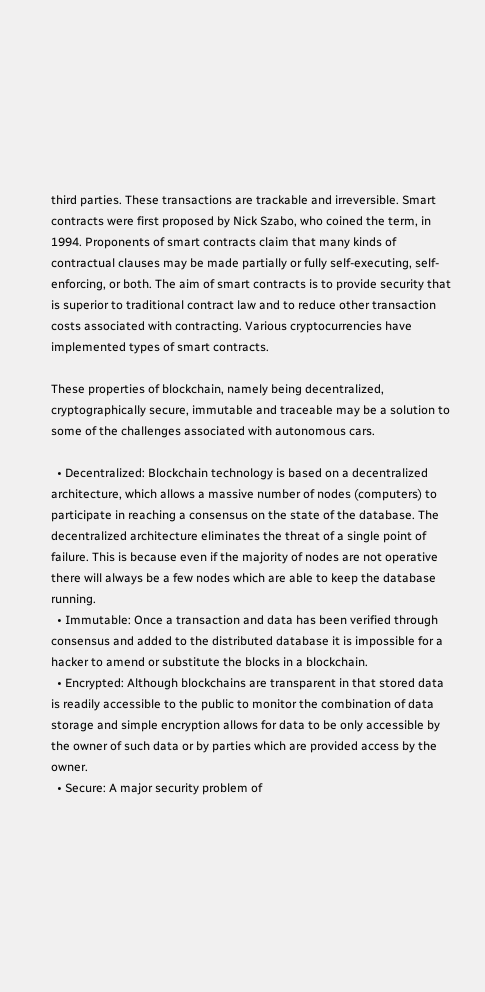third parties. These transactions are trackable and irreversible. Smart contracts were first proposed by Nick Szabo, who coined the term, in 1994. Proponents of smart contracts claim that many kinds of contractual clauses may be made partially or fully self-executing, self-enforcing, or both. The aim of smart contracts is to provide security that is superior to traditional contract law and to reduce other transaction costs associated with contracting. Various cryptocurrencies have implemented types of smart contracts.

These properties of blockchain, namely being decentralized, cryptographically secure, immutable and traceable may be a solution to some of the challenges associated with autonomous cars.

  • Decentralized: Blockchain technology is based on a decentralized architecture, which allows a massive number of nodes (computers) to participate in reaching a consensus on the state of the database. The decentralized architecture eliminates the threat of a single point of failure. This is because even if the majority of nodes are not operative there will always be a few nodes which are able to keep the database running.
  • Immutable: Once a transaction and data has been verified through consensus and added to the distributed database it is impossible for a hacker to amend or substitute the blocks in a blockchain.
  • Encrypted: Although blockchains are transparent in that stored data is readily accessible to the public to monitor the combination of data storage and simple encryption allows for data to be only accessible by the owner of such data or by parties which are provided access by the owner.
  • Secure: A major security problem of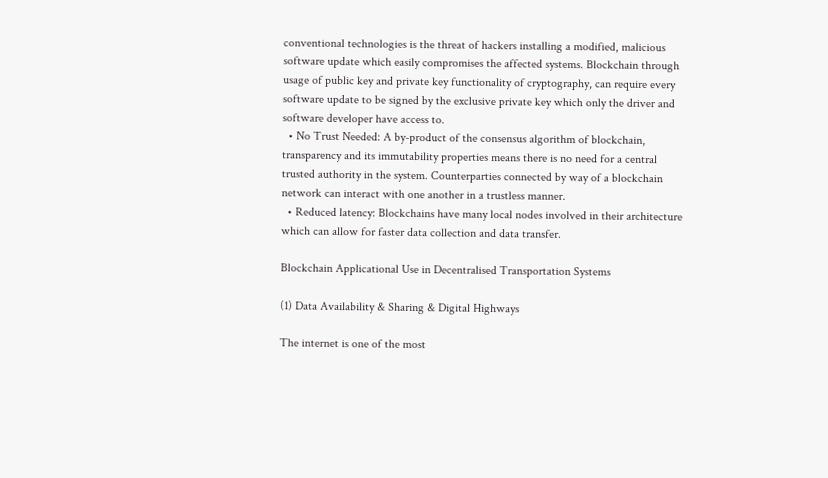conventional technologies is the threat of hackers installing a modified, malicious software update which easily compromises the affected systems. Blockchain through usage of public key and private key functionality of cryptography, can require every software update to be signed by the exclusive private key which only the driver and software developer have access to.
  • No Trust Needed: A by-product of the consensus algorithm of blockchain, transparency and its immutability properties means there is no need for a central trusted authority in the system. Counterparties connected by way of a blockchain network can interact with one another in a trustless manner.
  • Reduced latency: Blockchains have many local nodes involved in their architecture which can allow for faster data collection and data transfer.

Blockchain Applicational Use in Decentralised Transportation Systems

(1) Data Availability & Sharing & Digital Highways

The internet is one of the most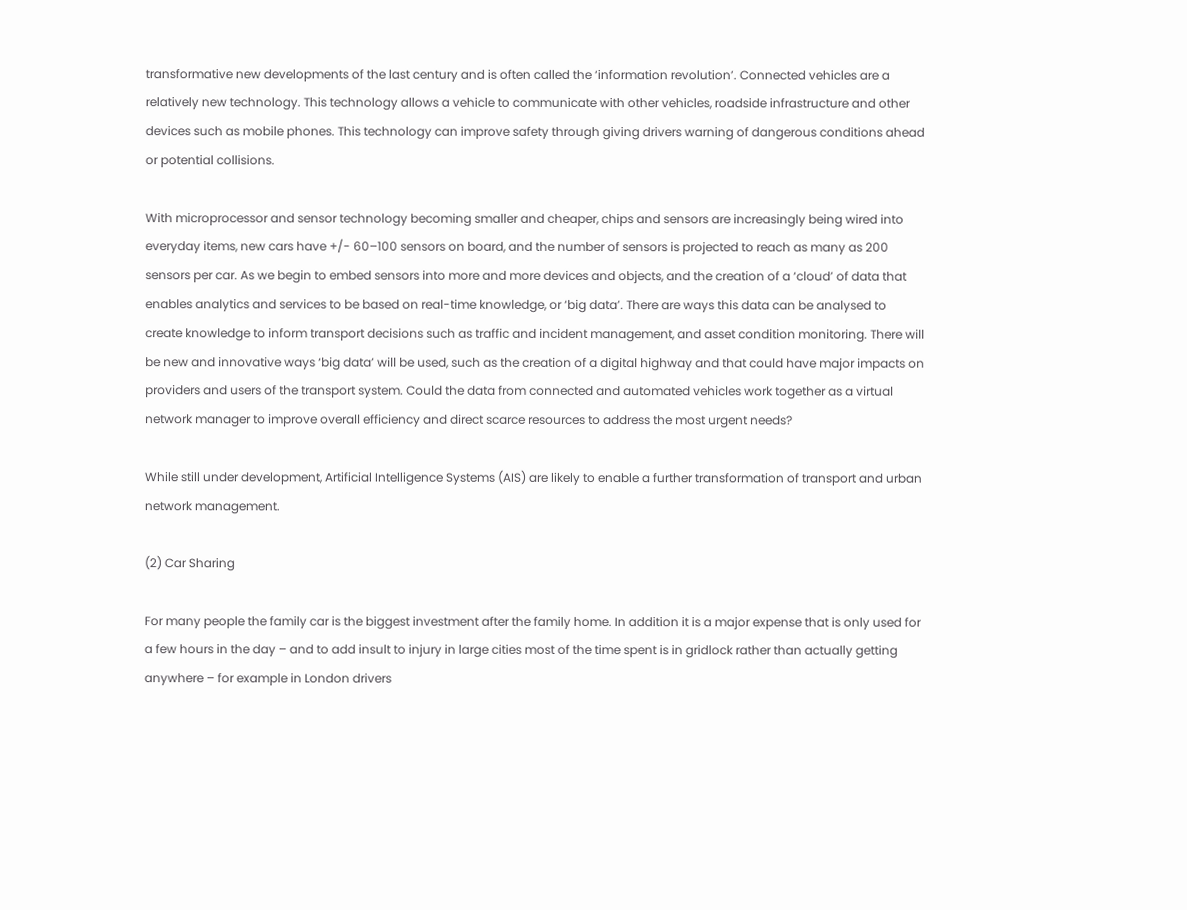transformative new developments of the last century and is often called the ‘information revolution’. Connected vehicles are a relatively new technology. This technology allows a vehicle to communicate with other vehicles, roadside infrastructure and other devices such as mobile phones. This technology can improve safety through giving drivers warning of dangerous conditions ahead or potential collisions.

With microprocessor and sensor technology becoming smaller and cheaper, chips and sensors are increasingly being wired into everyday items, new cars have +/- 60–100 sensors on board, and the number of sensors is projected to reach as many as 200 sensors per car. As we begin to embed sensors into more and more devices and objects, and the creation of a ‘cloud’ of data that enables analytics and services to be based on real-time knowledge, or ‘big data’. There are ways this data can be analysed to create knowledge to inform transport decisions such as traffic and incident management, and asset condition monitoring. There will be new and innovative ways ‘big data’ will be used, such as the creation of a digital highway and that could have major impacts on providers and users of the transport system. Could the data from connected and automated vehicles work together as a virtual network manager to improve overall efficiency and direct scarce resources to address the most urgent needs?

While still under development, Artificial Intelligence Systems (AIS) are likely to enable a further transformation of transport and urban network management.

(2) Car Sharing

For many people the family car is the biggest investment after the family home. In addition it is a major expense that is only used for a few hours in the day – and to add insult to injury in large cities most of the time spent is in gridlock rather than actually getting anywhere – for example in London drivers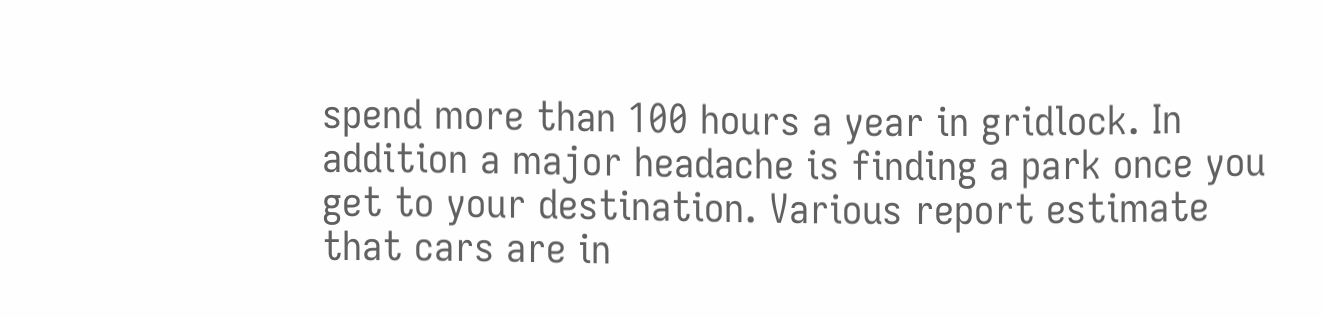spend more than 100 hours a year in gridlock. In addition a major headache is finding a park once you get to your destination. Various report estimate that cars are in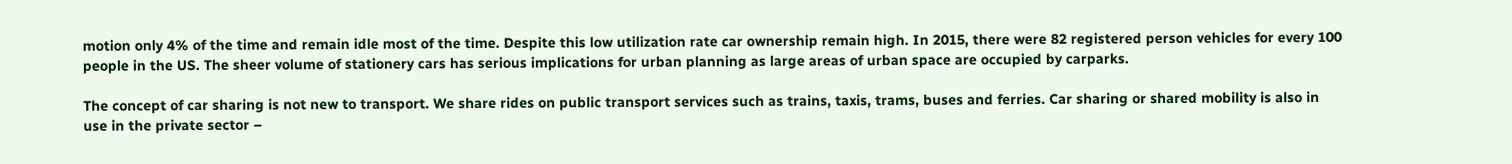motion only 4% of the time and remain idle most of the time. Despite this low utilization rate car ownership remain high. In 2015, there were 82 registered person vehicles for every 100 people in the US. The sheer volume of stationery cars has serious implications for urban planning as large areas of urban space are occupied by carparks.

The concept of car sharing is not new to transport. We share rides on public transport services such as trains, taxis, trams, buses and ferries. Car sharing or shared mobility is also in use in the private sector –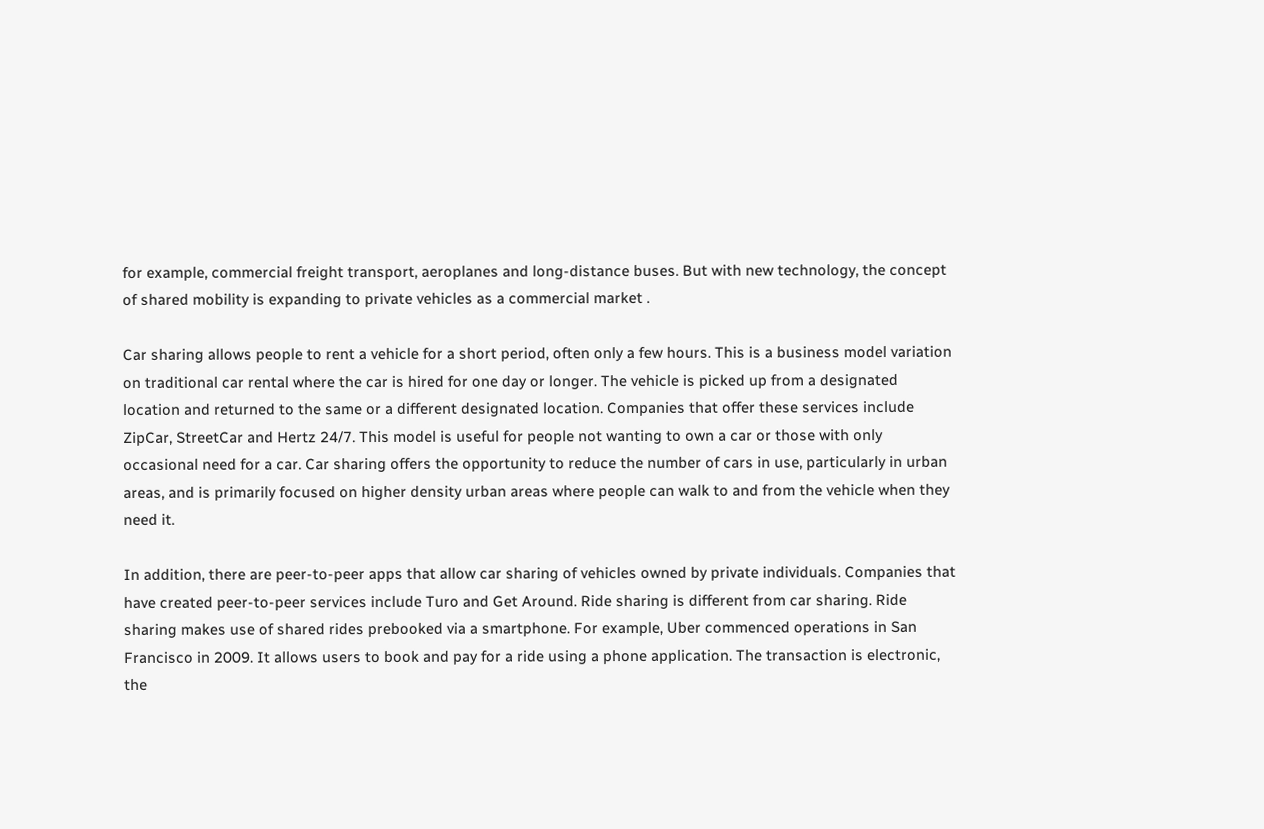for example, commercial freight transport, aeroplanes and long-distance buses. But with new technology, the concept of shared mobility is expanding to private vehicles as a commercial market .

Car sharing allows people to rent a vehicle for a short period, often only a few hours. This is a business model variation on traditional car rental where the car is hired for one day or longer. The vehicle is picked up from a designated location and returned to the same or a different designated location. Companies that offer these services include ZipCar, StreetCar and Hertz 24/7. This model is useful for people not wanting to own a car or those with only occasional need for a car. Car sharing offers the opportunity to reduce the number of cars in use, particularly in urban areas, and is primarily focused on higher density urban areas where people can walk to and from the vehicle when they need it.

In addition, there are peer-to-peer apps that allow car sharing of vehicles owned by private individuals. Companies that have created peer-to-peer services include Turo and Get Around. Ride sharing is different from car sharing. Ride sharing makes use of shared rides prebooked via a smartphone. For example, Uber commenced operations in San Francisco in 2009. It allows users to book and pay for a ride using a phone application. The transaction is electronic, the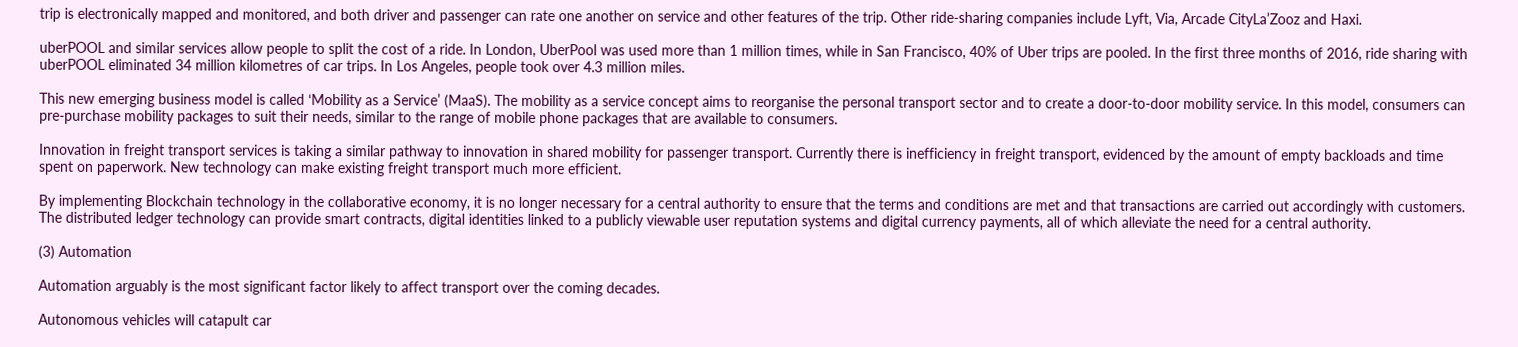trip is electronically mapped and monitored, and both driver and passenger can rate one another on service and other features of the trip. Other ride-sharing companies include Lyft, Via, Arcade CityLa’Zooz and Haxi.

uberPOOL and similar services allow people to split the cost of a ride. In London, UberPool was used more than 1 million times, while in San Francisco, 40% of Uber trips are pooled. In the first three months of 2016, ride sharing with uberPOOL eliminated 34 million kilometres of car trips. In Los Angeles, people took over 4.3 million miles.

This new emerging business model is called ‘Mobility as a Service’ (MaaS). The mobility as a service concept aims to reorganise the personal transport sector and to create a door-to-door mobility service. In this model, consumers can pre-purchase mobility packages to suit their needs, similar to the range of mobile phone packages that are available to consumers.

Innovation in freight transport services is taking a similar pathway to innovation in shared mobility for passenger transport. Currently there is inefficiency in freight transport, evidenced by the amount of empty backloads and time spent on paperwork. New technology can make existing freight transport much more efficient.

By implementing Blockchain technology in the collaborative economy, it is no longer necessary for a central authority to ensure that the terms and conditions are met and that transactions are carried out accordingly with customers. The distributed ledger technology can provide smart contracts, digital identities linked to a publicly viewable user reputation systems and digital currency payments, all of which alleviate the need for a central authority.

(3) Automation

Automation arguably is the most significant factor likely to affect transport over the coming decades.

Autonomous vehicles will catapult car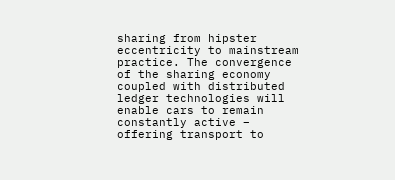sharing from hipster eccentricity to mainstream practice. The convergence of the sharing economy coupled with distributed ledger technologies will enable cars to remain constantly active – offering transport to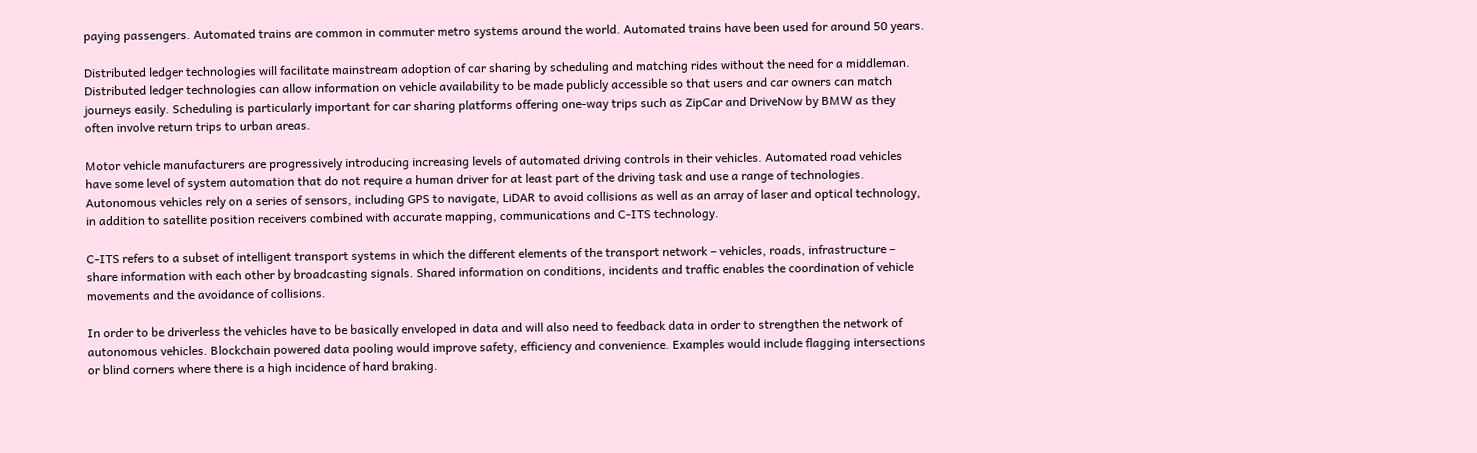paying passengers. Automated trains are common in commuter metro systems around the world. Automated trains have been used for around 50 years.

Distributed ledger technologies will facilitate mainstream adoption of car sharing by scheduling and matching rides without the need for a middleman. Distributed ledger technologies can allow information on vehicle availability to be made publicly accessible so that users and car owners can match journeys easily. Scheduling is particularly important for car sharing platforms offering one-way trips such as ZipCar and DriveNow by BMW as they often involve return trips to urban areas.

Motor vehicle manufacturers are progressively introducing increasing levels of automated driving controls in their vehicles. Automated road vehicles have some level of system automation that do not require a human driver for at least part of the driving task and use a range of technologies. Autonomous vehicles rely on a series of sensors, including GPS to navigate, LiDAR to avoid collisions as well as an array of laser and optical technology, in addition to satellite position receivers combined with accurate mapping, communications and C-ITS technology.

C-ITS refers to a subset of intelligent transport systems in which the different elements of the transport network – vehicles, roads, infrastructure – share information with each other by broadcasting signals. Shared information on conditions, incidents and traffic enables the coordination of vehicle movements and the avoidance of collisions.

In order to be driverless the vehicles have to be basically enveloped in data and will also need to feedback data in order to strengthen the network of autonomous vehicles. Blockchain powered data pooling would improve safety, efficiency and convenience. Examples would include flagging intersections or blind corners where there is a high incidence of hard braking.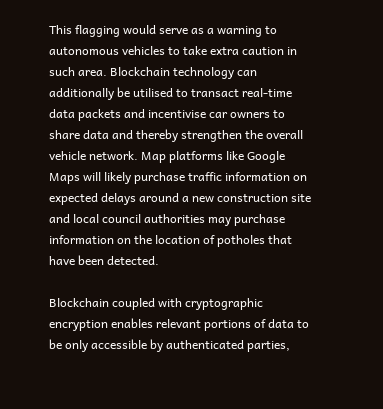This flagging would serve as a warning to autonomous vehicles to take extra caution in such area. Blockchain technology can additionally be utilised to transact real-time data packets and incentivise car owners to share data and thereby strengthen the overall vehicle network. Map platforms like Google Maps will likely purchase traffic information on expected delays around a new construction site and local council authorities may purchase information on the location of potholes that have been detected.

Blockchain coupled with cryptographic encryption enables relevant portions of data to be only accessible by authenticated parties,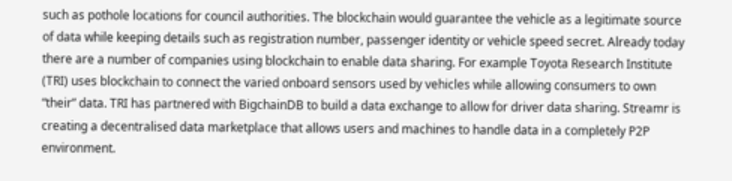such as pothole locations for council authorities. The blockchain would guarantee the vehicle as a legitimate source of data while keeping details such as registration number, passenger identity or vehicle speed secret. Already today there are a number of companies using blockchain to enable data sharing. For example Toyota Research Institute (TRI) uses blockchain to connect the varied onboard sensors used by vehicles while allowing consumers to own “their” data. TRI has partnered with BigchainDB to build a data exchange to allow for driver data sharing. Streamr is creating a decentralised data marketplace that allows users and machines to handle data in a completely P2P environment.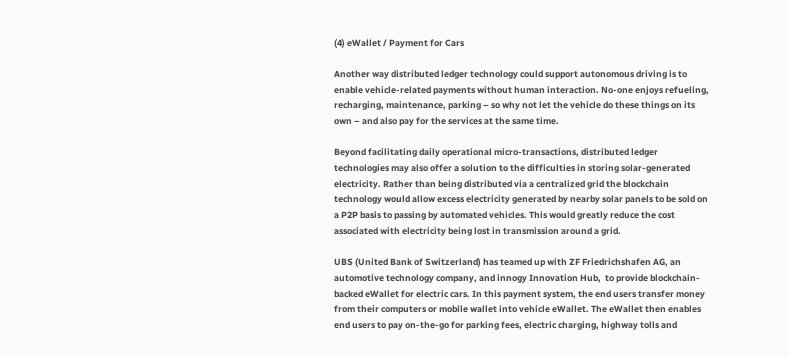(4) eWallet / Payment for Cars

Another way distributed ledger technology could support autonomous driving is to enable vehicle-related payments without human interaction. No-one enjoys refueling, recharging, maintenance, parking – so why not let the vehicle do these things on its own – and also pay for the services at the same time.

Beyond facilitating daily operational micro-transactions, distributed ledger technologies may also offer a solution to the difficulties in storing solar-generated electricity. Rather than being distributed via a centralized grid the blockchain technology would allow excess electricity generated by nearby solar panels to be sold on a P2P basis to passing by automated vehicles. This would greatly reduce the cost associated with electricity being lost in transmission around a grid.

UBS (United Bank of Switzerland) has teamed up with ZF Friedrichshafen AG, an automotive technology company, and innogy Innovation Hub,  to provide blockchain-backed eWallet for electric cars. In this payment system, the end users transfer money from their computers or mobile wallet into vehicle eWallet. The eWallet then enables end users to pay on-the-go for parking fees, electric charging, highway tolls and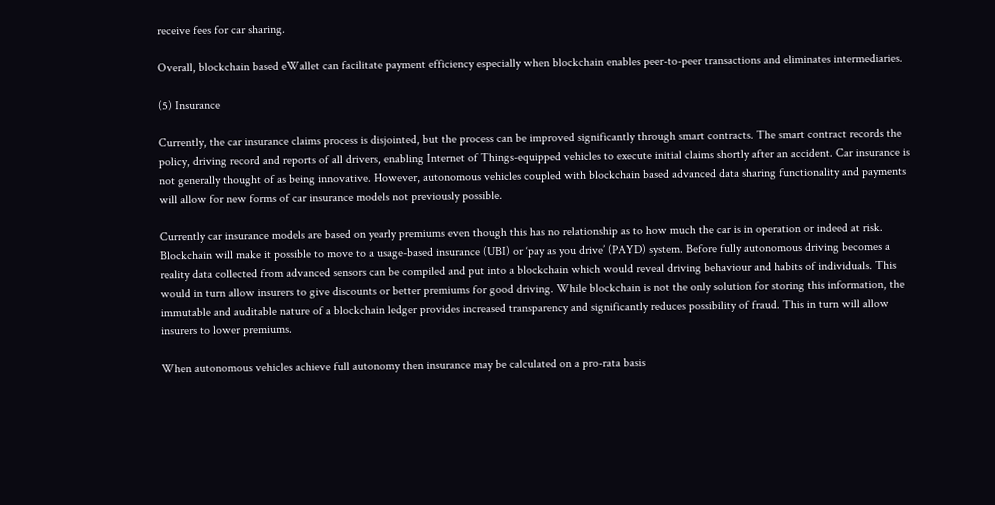receive fees for car sharing.

Overall, blockchain based eWallet can facilitate payment efficiency especially when blockchain enables peer-to-peer transactions and eliminates intermediaries.

(5) Insurance

Currently, the car insurance claims process is disjointed, but the process can be improved significantly through smart contracts. The smart contract records the policy, driving record and reports of all drivers, enabling Internet of Things-equipped vehicles to execute initial claims shortly after an accident. Car insurance is not generally thought of as being innovative. However, autonomous vehicles coupled with blockchain based advanced data sharing functionality and payments will allow for new forms of car insurance models not previously possible.

Currently car insurance models are based on yearly premiums even though this has no relationship as to how much the car is in operation or indeed at risk. Blockchain will make it possible to move to a usage-based insurance (UBI) or ‘pay as you drive’ (PAYD) system. Before fully autonomous driving becomes a reality data collected from advanced sensors can be compiled and put into a blockchain which would reveal driving behaviour and habits of individuals. This would in turn allow insurers to give discounts or better premiums for good driving. While blockchain is not the only solution for storing this information, the immutable and auditable nature of a blockchain ledger provides increased transparency and significantly reduces possibility of fraud. This in turn will allow insurers to lower premiums.

When autonomous vehicles achieve full autonomy then insurance may be calculated on a pro-rata basis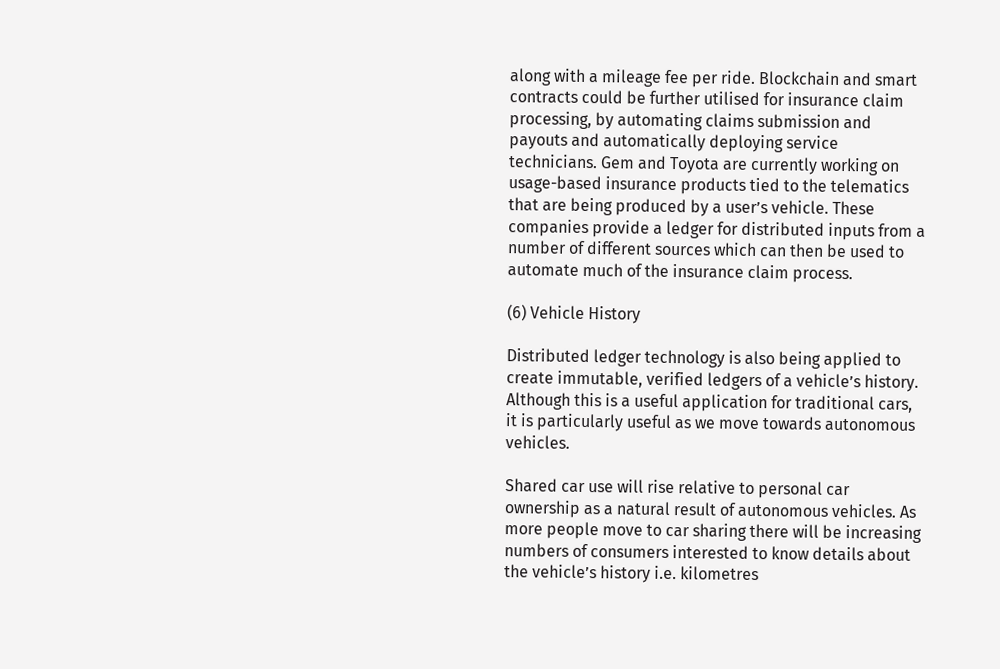along with a mileage fee per ride. Blockchain and smart contracts could be further utilised for insurance claim processing, by automating claims submission and payouts and automatically deploying service technicians. Gem and Toyota are currently working on usage-based insurance products tied to the telematics that are being produced by a user’s vehicle. These companies provide a ledger for distributed inputs from a number of different sources which can then be used to automate much of the insurance claim process.

(6) Vehicle History

Distributed ledger technology is also being applied to create immutable, verified ledgers of a vehicle’s history. Although this is a useful application for traditional cars, it is particularly useful as we move towards autonomous vehicles.

Shared car use will rise relative to personal car ownership as a natural result of autonomous vehicles. As more people move to car sharing there will be increasing numbers of consumers interested to know details about the vehicle’s history i.e. kilometres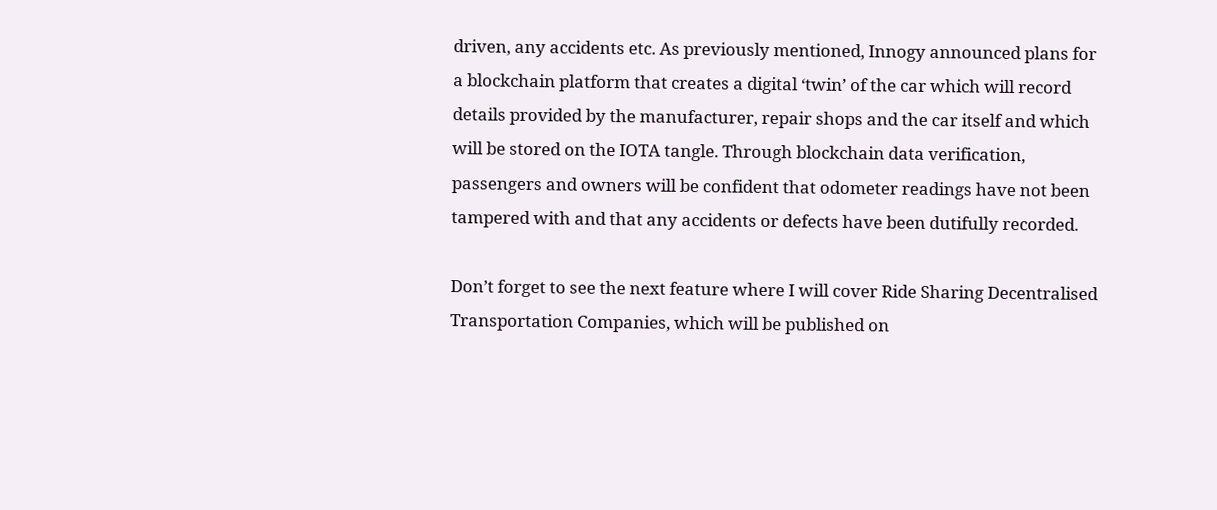driven, any accidents etc. As previously mentioned, Innogy announced plans for a blockchain platform that creates a digital ‘twin’ of the car which will record details provided by the manufacturer, repair shops and the car itself and which will be stored on the IOTA tangle. Through blockchain data verification, passengers and owners will be confident that odometer readings have not been tampered with and that any accidents or defects have been dutifully recorded.

Don’t forget to see the next feature where I will cover Ride Sharing Decentralised Transportation Companies, which will be published on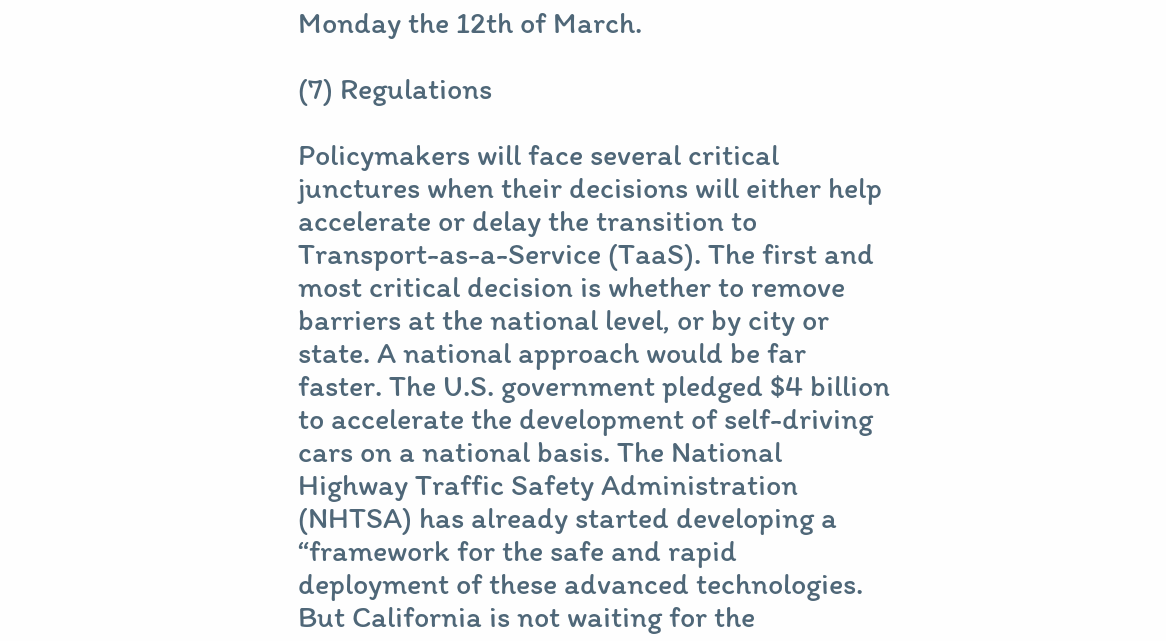Monday the 12th of March.

(7) Regulations

Policymakers will face several critical junctures when their decisions will either help accelerate or delay the transition to Transport-as-a-Service (TaaS). The first and most critical decision is whether to remove barriers at the national level, or by city or state. A national approach would be far faster. The U.S. government pledged $4 billion to accelerate the development of self-driving cars on a national basis. The National Highway Traffic Safety Administration (NHTSA) has already started developing a “framework for the safe and rapid deployment of these advanced technologies. But California is not waiting for the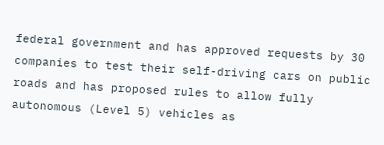federal government and has approved requests by 30 companies to test their self-driving cars on public roads and has proposed rules to allow fully autonomous (Level 5) vehicles as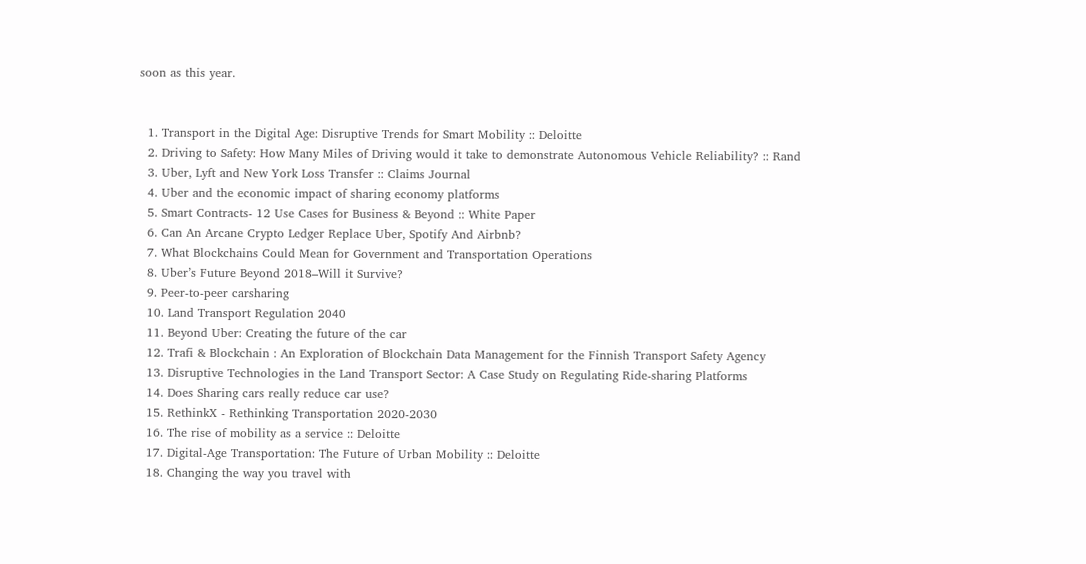soon as this year.


  1. Transport in the Digital Age: Disruptive Trends for Smart Mobility :: Deloitte
  2. Driving to Safety: How Many Miles of Driving would it take to demonstrate Autonomous Vehicle Reliability? :: Rand
  3. Uber, Lyft and New York Loss Transfer :: Claims Journal
  4. Uber and the economic impact of sharing economy platforms
  5. Smart Contracts- 12 Use Cases for Business & Beyond :: White Paper
  6. Can An Arcane Crypto Ledger Replace Uber, Spotify And Airbnb?
  7. What Blockchains Could Mean for Government and Transportation Operations
  8. Uber’s Future Beyond 2018–Will it Survive?
  9. Peer-to-peer carsharing
  10. Land Transport Regulation 2040
  11. Beyond Uber: Creating the future of the car
  12. Trafi & Blockchain : An Exploration of Blockchain Data Management for the Finnish Transport Safety Agency
  13. Disruptive Technologies in the Land Transport Sector: A Case Study on Regulating Ride-sharing Platforms
  14. Does Sharing cars really reduce car use?
  15. RethinkX - Rethinking Transportation 2020-2030
  16. The rise of mobility as a service :: Deloitte
  17. Digital-Age Transportation: The Future of Urban Mobility :: Deloitte
  18. Changing the way you travel with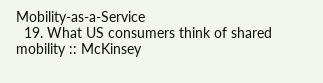Mobility-as-a-Service
  19. What US consumers think of shared mobility :: McKinsey